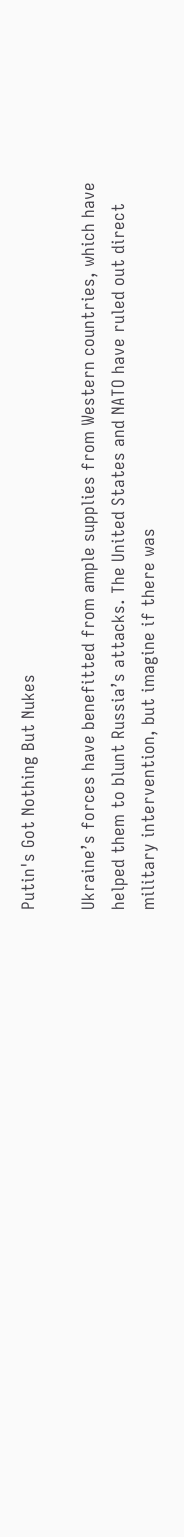Putin's Got Nothing But Nukes

Ukraine’s forces have benefitted from ample supplies from Western countries, which have helped them to blunt Russia’s attacks. The United States and NATO have ruled out direct military intervention, but imagine if there was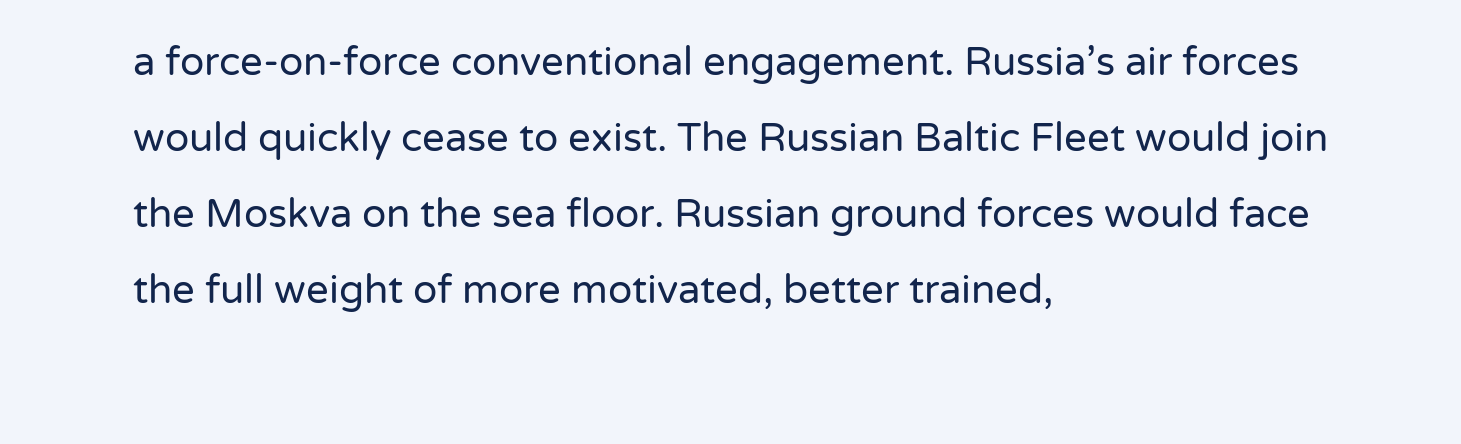a force-on-force conventional engagement. Russia’s air forces would quickly cease to exist. The Russian Baltic Fleet would join the Moskva on the sea floor. Russian ground forces would face the full weight of more motivated, better trained,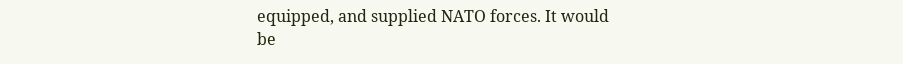equipped, and supplied NATO forces. It would be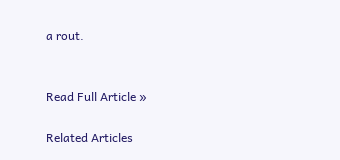a rout.


Read Full Article »

Related Articles